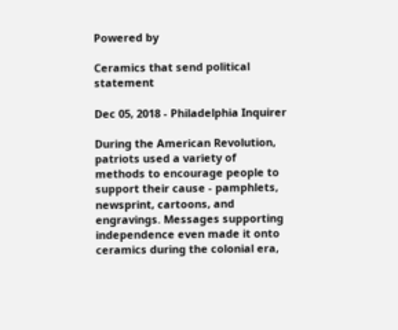Powered by

Ceramics that send political statement

Dec 05, 2018 - Philadelphia Inquirer

During the American Revolution, patriots used a variety of methods to encourage people to support their cause - pamphlets, newsprint, cartoons, and engravings. Messages supporting independence even made it onto ceramics during the colonial era,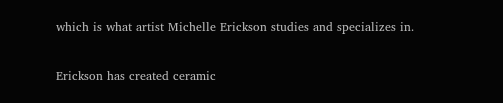which is what artist Michelle Erickson studies and specializes in.

Erickson has created ceramic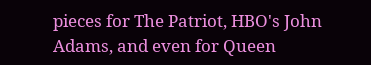pieces for The Patriot, HBO's John Adams, and even for Queen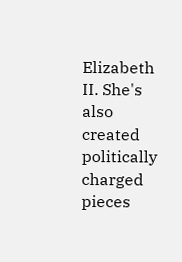Elizabeth II. She's also created politically charged pieces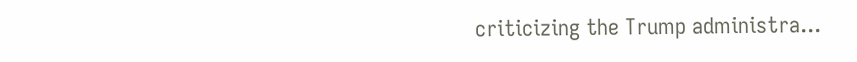criticizing the Trump administra...